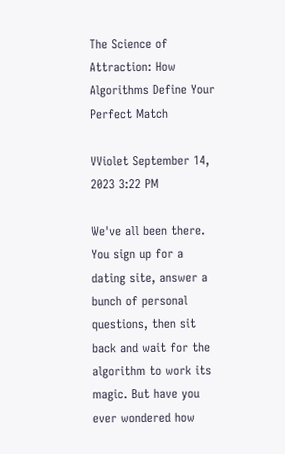The Science of Attraction: How Algorithms Define Your Perfect Match

VViolet September 14, 2023 3:22 PM

We've all been there. You sign up for a dating site, answer a bunch of personal questions, then sit back and wait for the algorithm to work its magic. But have you ever wondered how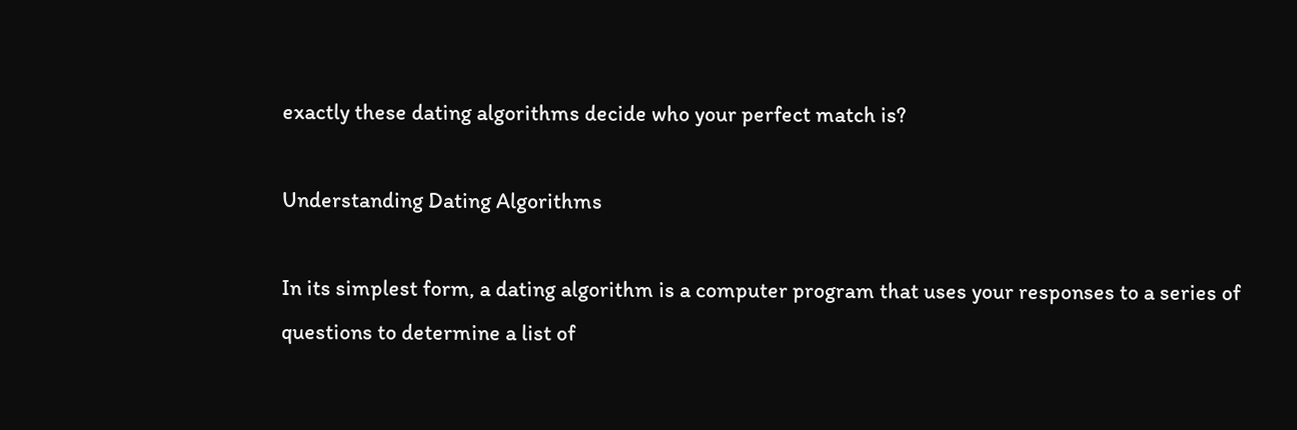exactly these dating algorithms decide who your perfect match is?

Understanding Dating Algorithms

In its simplest form, a dating algorithm is a computer program that uses your responses to a series of questions to determine a list of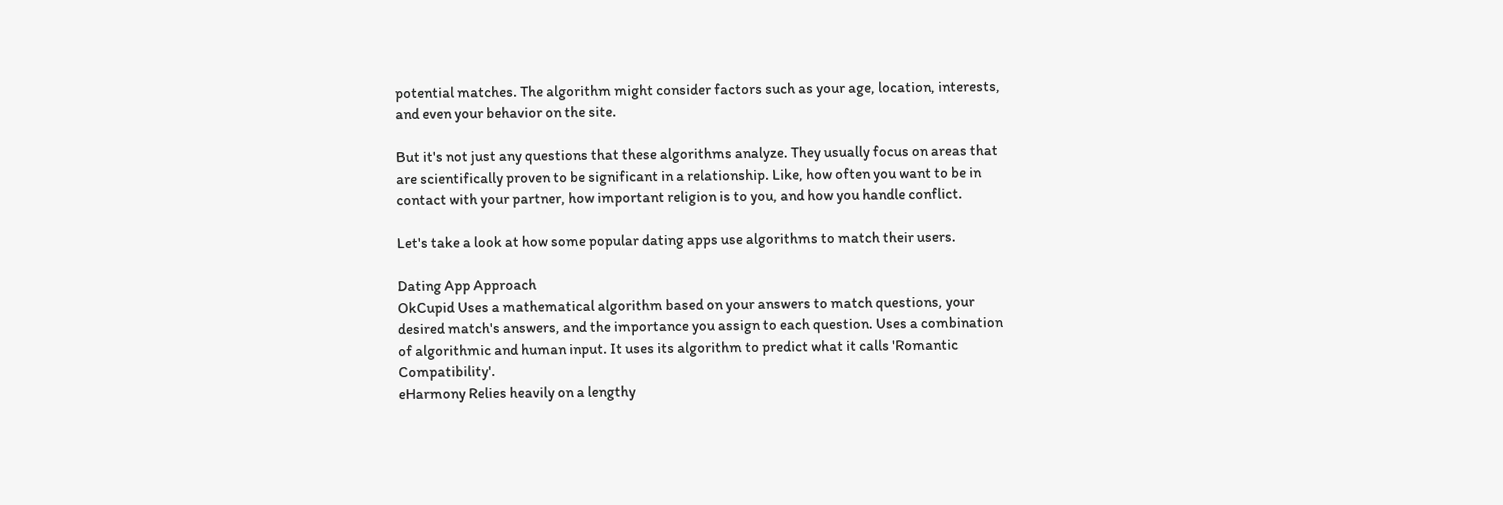potential matches. The algorithm might consider factors such as your age, location, interests, and even your behavior on the site.

But it's not just any questions that these algorithms analyze. They usually focus on areas that are scientifically proven to be significant in a relationship. Like, how often you want to be in contact with your partner, how important religion is to you, and how you handle conflict.

Let's take a look at how some popular dating apps use algorithms to match their users.

Dating App Approach
OkCupid Uses a mathematical algorithm based on your answers to match questions, your desired match's answers, and the importance you assign to each question. Uses a combination of algorithmic and human input. It uses its algorithm to predict what it calls 'Romantic Compatibility'.
eHarmony Relies heavily on a lengthy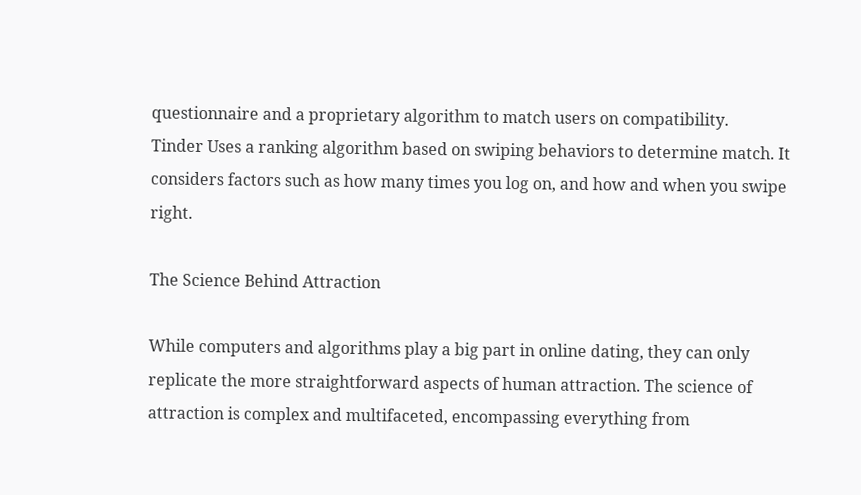questionnaire and a proprietary algorithm to match users on compatibility.
Tinder Uses a ranking algorithm based on swiping behaviors to determine match. It considers factors such as how many times you log on, and how and when you swipe right.

The Science Behind Attraction

While computers and algorithms play a big part in online dating, they can only replicate the more straightforward aspects of human attraction. The science of attraction is complex and multifaceted, encompassing everything from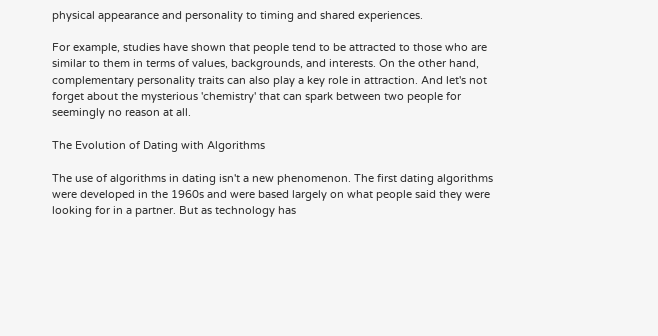physical appearance and personality to timing and shared experiences.

For example, studies have shown that people tend to be attracted to those who are similar to them in terms of values, backgrounds, and interests. On the other hand, complementary personality traits can also play a key role in attraction. And let's not forget about the mysterious 'chemistry' that can spark between two people for seemingly no reason at all.

The Evolution of Dating with Algorithms

The use of algorithms in dating isn't a new phenomenon. The first dating algorithms were developed in the 1960s and were based largely on what people said they were looking for in a partner. But as technology has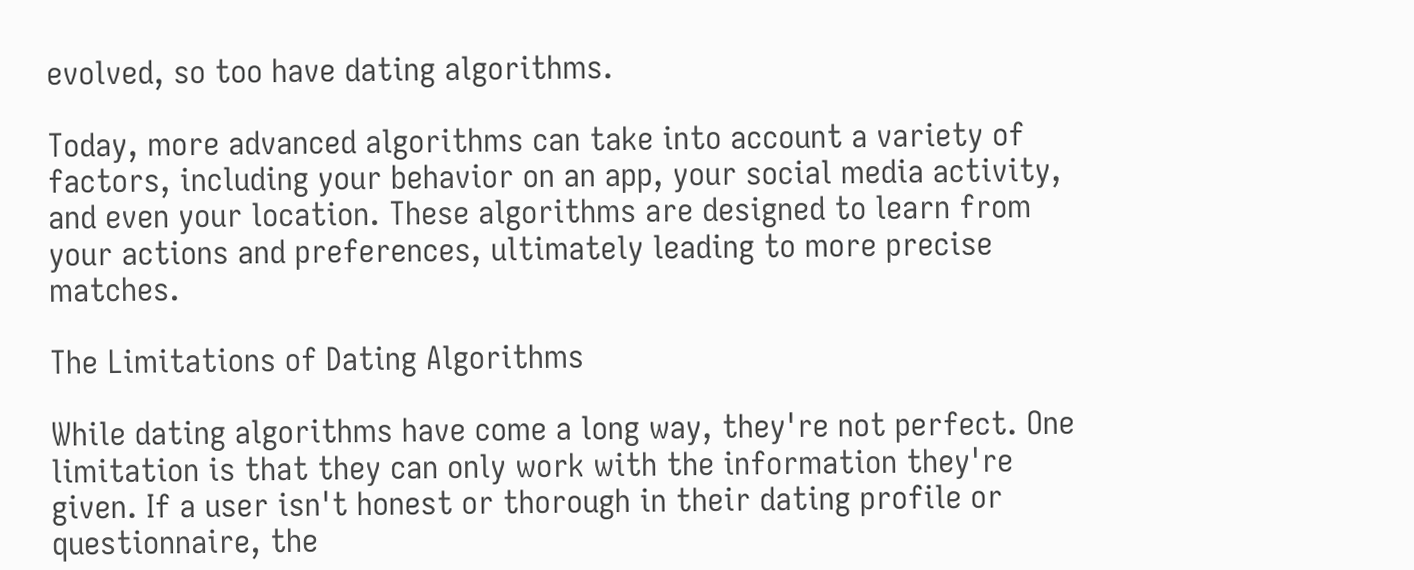evolved, so too have dating algorithms.

Today, more advanced algorithms can take into account a variety of factors, including your behavior on an app, your social media activity, and even your location. These algorithms are designed to learn from your actions and preferences, ultimately leading to more precise matches.

The Limitations of Dating Algorithms

While dating algorithms have come a long way, they're not perfect. One limitation is that they can only work with the information they're given. If a user isn't honest or thorough in their dating profile or questionnaire, the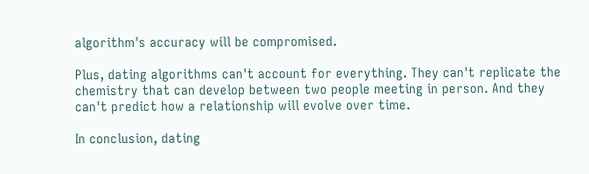algorithm's accuracy will be compromised.

Plus, dating algorithms can't account for everything. They can't replicate the chemistry that can develop between two people meeting in person. And they can't predict how a relationship will evolve over time.

In conclusion, dating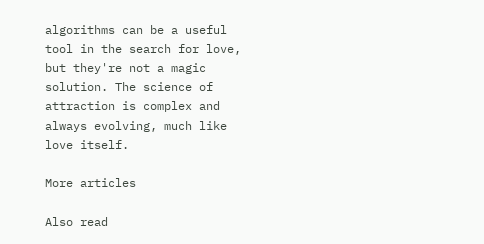algorithms can be a useful tool in the search for love, but they're not a magic solution. The science of attraction is complex and always evolving, much like love itself.

More articles

Also read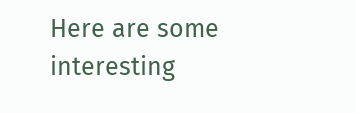Here are some interesting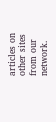articles on other sites from our network.